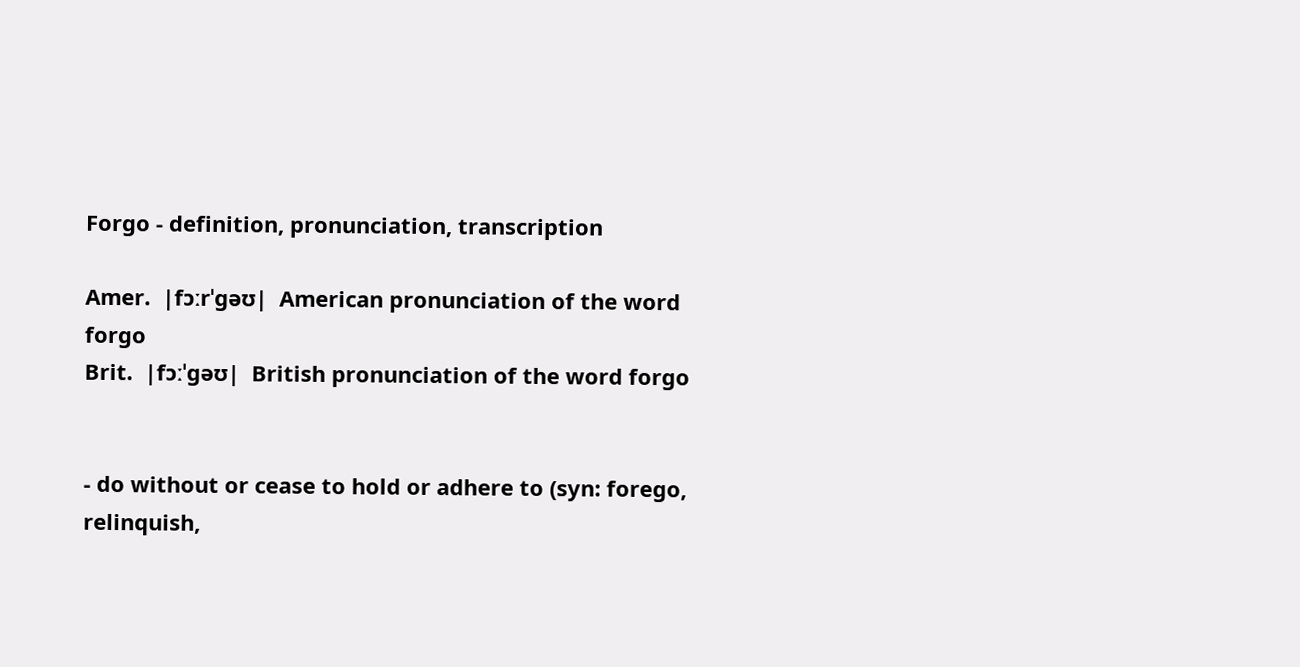Forgo - definition, pronunciation, transcription

Amer.  |fɔːrˈɡəʊ|  American pronunciation of the word forgo
Brit.  |fɔːˈɡəʊ|  British pronunciation of the word forgo


- do without or cease to hold or adhere to (syn: forego, relinquish,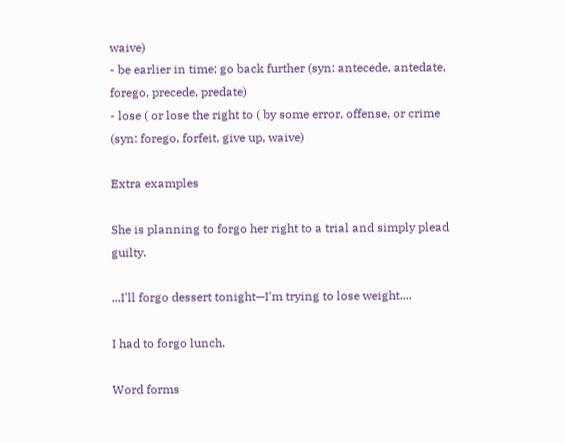waive)
- be earlier in time; go back further (syn: antecede, antedate, forego, precede, predate)
- lose ( or lose the right to ( by some error, offense, or crime (syn: forego, forfeit, give up, waive)

Extra examples

She is planning to forgo her right to a trial and simply plead guilty.

...I'll forgo dessert tonight—I'm trying to lose weight....

I had to forgo lunch.

Word forms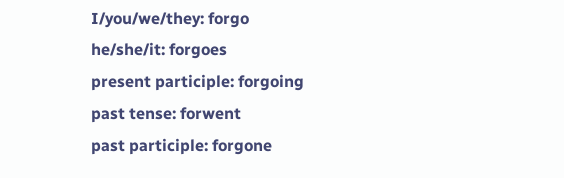I/you/we/they: forgo
he/she/it: forgoes
present participle: forgoing
past tense: forwent
past participle: forgone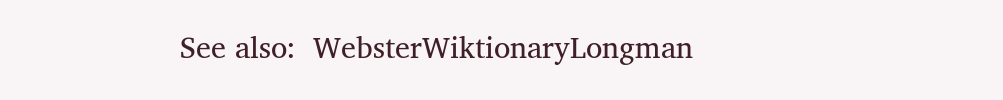See also:  WebsterWiktionaryLongman